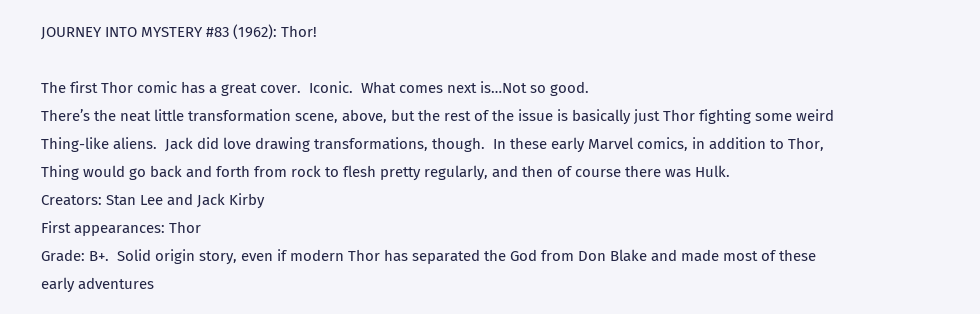JOURNEY INTO MYSTERY #83 (1962): Thor!

The first Thor comic has a great cover.  Iconic.  What comes next is…Not so good.
There’s the neat little transformation scene, above, but the rest of the issue is basically just Thor fighting some weird Thing-like aliens.  Jack did love drawing transformations, though.  In these early Marvel comics, in addition to Thor, Thing would go back and forth from rock to flesh pretty regularly, and then of course there was Hulk.
Creators: Stan Lee and Jack Kirby
First appearances: Thor
Grade: B+.  Solid origin story, even if modern Thor has separated the God from Don Blake and made most of these early adventures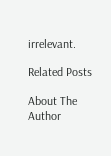irrelevant.

Related Posts

About The Author